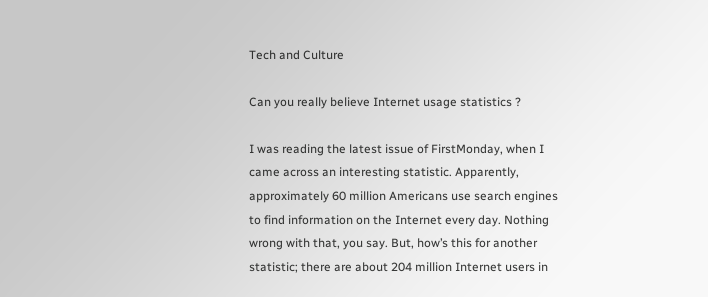Tech and Culture

Can you really believe Internet usage statistics ?

I was reading the latest issue of FirstMonday, when I came across an interesting statistic. Apparently, approximately 60 million Americans use search engines to find information on the Internet every day. Nothing wrong with that, you say. But, how’s this for another statistic; there are about 204 million Internet users in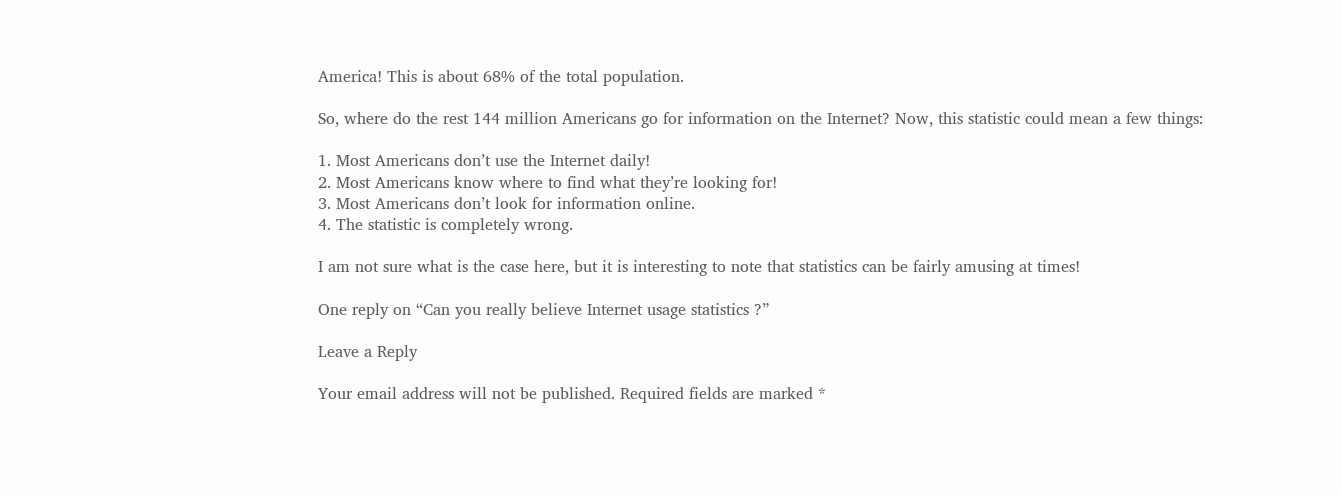America! This is about 68% of the total population.

So, where do the rest 144 million Americans go for information on the Internet? Now, this statistic could mean a few things:

1. Most Americans don’t use the Internet daily!
2. Most Americans know where to find what they’re looking for!
3. Most Americans don’t look for information online.
4. The statistic is completely wrong.

I am not sure what is the case here, but it is interesting to note that statistics can be fairly amusing at times!

One reply on “Can you really believe Internet usage statistics ?”

Leave a Reply

Your email address will not be published. Required fields are marked *